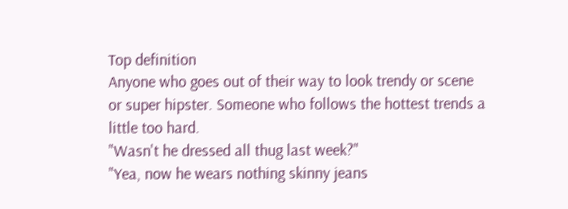Top definition
Anyone who goes out of their way to look trendy or scene or super hipster. Someone who follows the hottest trends a little too hard.
"Wasn't he dressed all thug last week?"
"Yea, now he wears nothing skinny jeans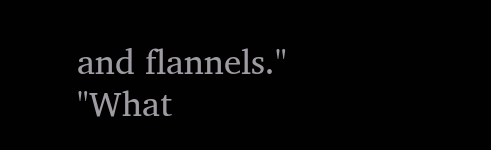and flannels."
"What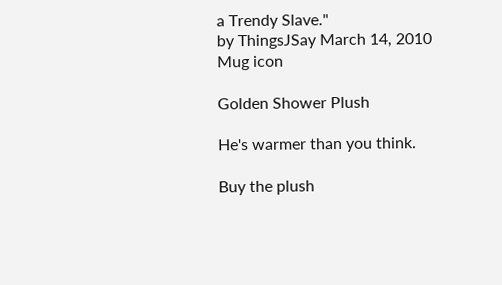a Trendy Slave."
by ThingsJSay March 14, 2010
Mug icon

Golden Shower Plush

He's warmer than you think.

Buy the plush